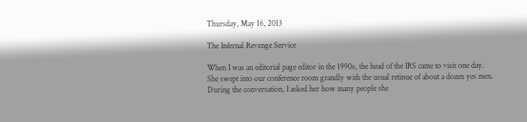Thursday, May 16, 2013

The Infernal Revenge Service

When I was an editorial page editor in the 1990s, the head of the IRS came to visit one day.
She swept into our conference room grandly with the usual retinue of about a dozen yes men.
During the conversation, I asked her how many people she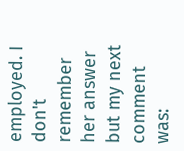employed. I don't remember her answer but my next comment was: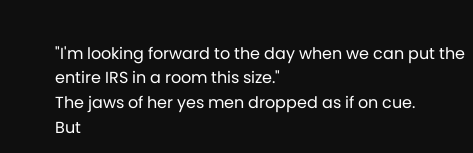"I'm looking forward to the day when we can put the entire IRS in a room this size."
The jaws of her yes men dropped as if on cue.
But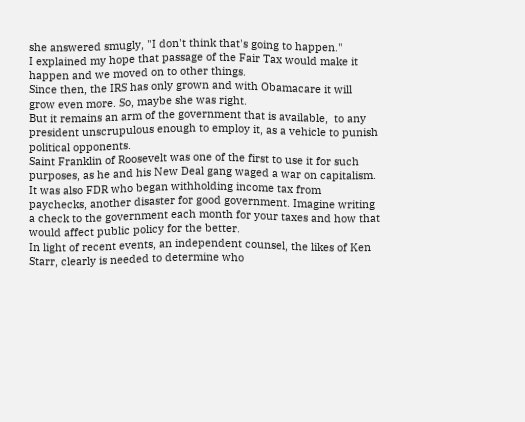she answered smugly, "I don't think that's going to happen."
I explained my hope that passage of the Fair Tax would make it happen and we moved on to other things.
Since then, the IRS has only grown and with Obamacare it will grow even more. So, maybe she was right.
But it remains an arm of the government that is available,  to any president unscrupulous enough to employ it, as a vehicle to punish political opponents.
Saint Franklin of Roosevelt was one of the first to use it for such purposes, as he and his New Deal gang waged a war on capitalism.
It was also FDR who began withholding income tax from paychecks, another disaster for good government. Imagine writing a check to the government each month for your taxes and how that would affect public policy for the better.
In light of recent events, an independent counsel, the likes of Ken Starr, clearly is needed to determine who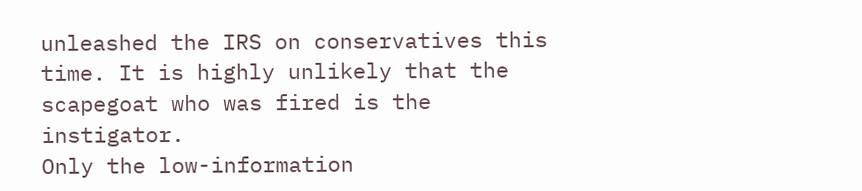unleashed the IRS on conservatives this time. It is highly unlikely that the scapegoat who was fired is the instigator.
Only the low-information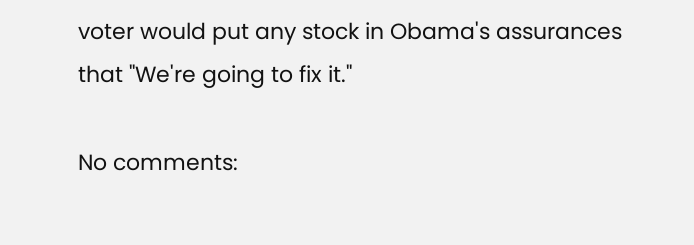voter would put any stock in Obama's assurances that "We're going to fix it."

No comments: